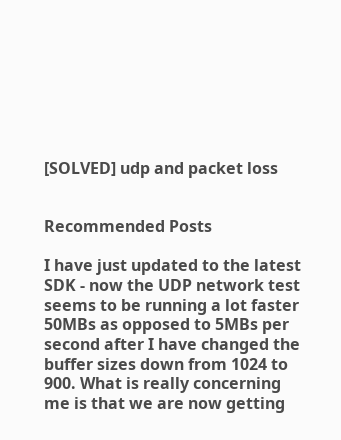[SOLVED] udp and packet loss


Recommended Posts

I have just updated to the latest SDK - now the UDP network test seems to be running a lot faster 50MBs as opposed to 5MBs per second after I have changed the buffer sizes down from 1024 to 900. What is really concerning me is that we are now getting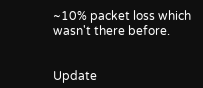~10% packet loss which wasn't there before.


Update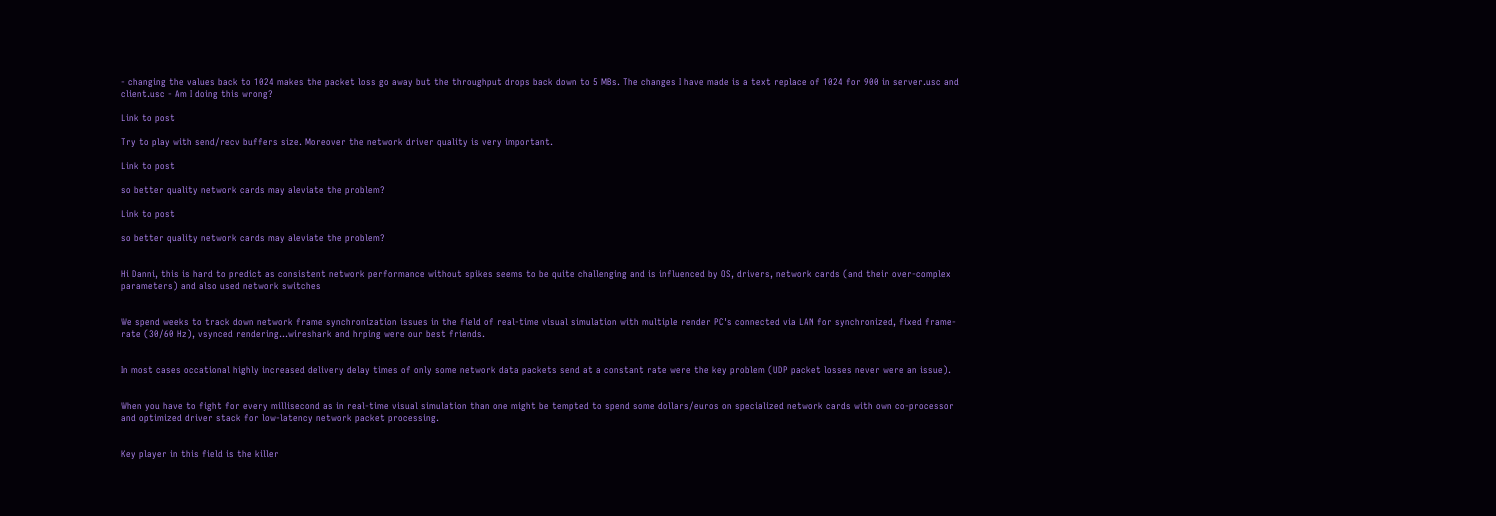- changing the values back to 1024 makes the packet loss go away but the throughput drops back down to 5 MBs. The changes I have made is a text replace of 1024 for 900 in server.usc and client.usc - Am I doing this wrong?

Link to post

Try to play with send/recv buffers size. Moreover the network driver quality is very important.

Link to post

so better quality network cards may aleviate the problem?

Link to post

so better quality network cards may aleviate the problem?


Hi Danni, this is hard to predict as consistent network performance without spikes seems to be quite challenging and is influenced by OS, drivers, network cards (and their over-complex parameters) and also used network switches


We spend weeks to track down network frame synchronization issues in the field of real-time visual simulation with multiple render PC's connected via LAN for synchronized, fixed frame-rate (30/60 Hz), vsynced rendering...wireshark and hrping were our best friends.


In most cases occational highly increased delivery delay times of only some network data packets send at a constant rate were the key problem (UDP packet losses never were an issue).


When you have to fight for every millisecond as in real-time visual simulation than one might be tempted to spend some dollars/euros on specialized network cards with own co-processor and optimized driver stack for low-latency network packet processing.


Key player in this field is the killer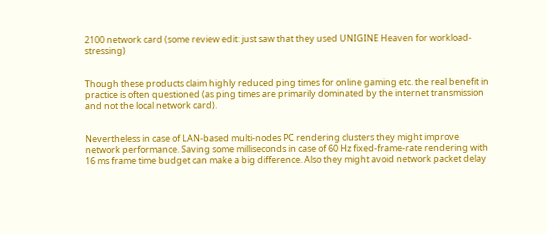2100 network card (some review edit: just saw that they used UNIGINE Heaven for workload-stressing)


Though these products claim highly reduced ping times for online gaming etc. the real benefit in practice is often questioned (as ping times are primarily dominated by the internet transmission and not the local network card).


Nevertheless in case of LAN-based multi-nodes PC rendering clusters they might improve network performance. Saving some milliseconds in case of 60 Hz fixed-frame-rate rendering with 16 ms frame time budget can make a big difference. Also they might avoid network packet delay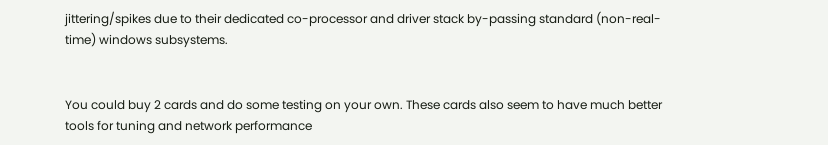jittering/spikes due to their dedicated co-processor and driver stack by-passing standard (non-real-time) windows subsystems.


You could buy 2 cards and do some testing on your own. These cards also seem to have much better tools for tuning and network performance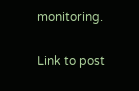monitoring.

Link to post